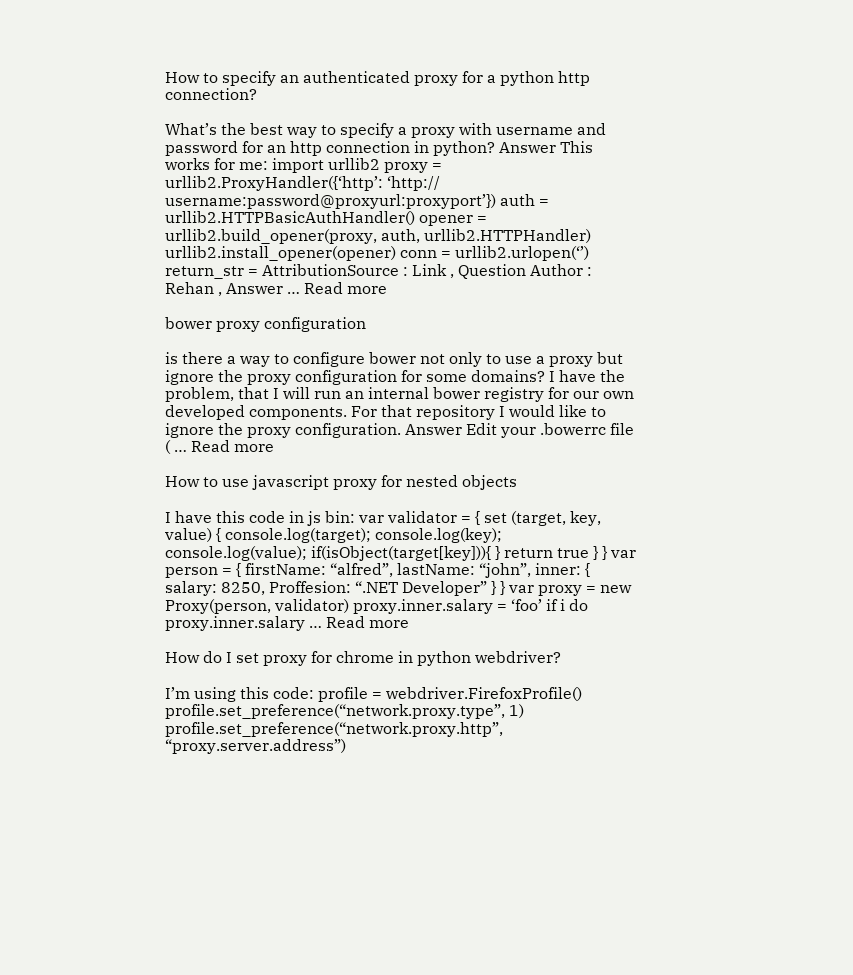How to specify an authenticated proxy for a python http connection?

What’s the best way to specify a proxy with username and password for an http connection in python? Answer This works for me: import urllib2 proxy = urllib2.ProxyHandler({‘http’: ‘http:// username:password@proxyurl:proxyport’}) auth = urllib2.HTTPBasicAuthHandler() opener = urllib2.build_opener(proxy, auth, urllib2.HTTPHandler) urllib2.install_opener(opener) conn = urllib2.urlopen(‘’) return_str = AttributionSource : Link , Question Author : Rehan , Answer … Read more

bower proxy configuration

is there a way to configure bower not only to use a proxy but ignore the proxy configuration for some domains? I have the problem, that I will run an internal bower registry for our own developed components. For that repository I would like to ignore the proxy configuration. Answer Edit your .bowerrc file ( … Read more

How to use javascript proxy for nested objects

I have this code in js bin: var validator = { set (target, key, value) { console.log(target); console.log(key); console.log(value); if(isObject(target[key])){ } return true } } var person = { firstName: “alfred”, lastName: “john”, inner: { salary: 8250, Proffesion: “.NET Developer” } } var proxy = new Proxy(person, validator) proxy.inner.salary = ‘foo’ if i do proxy.inner.salary … Read more

How do I set proxy for chrome in python webdriver?

I’m using this code: profile = webdriver.FirefoxProfile() profile.set_preference(“network.proxy.type”, 1) profile.set_preference(“network.proxy.http”, “proxy.server.address”)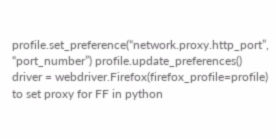profile.set_preference(“network.proxy.http_port”, “port_number”) profile.update_preferences() driver = webdriver.Firefox(firefox_profile=profile) to set proxy for FF in python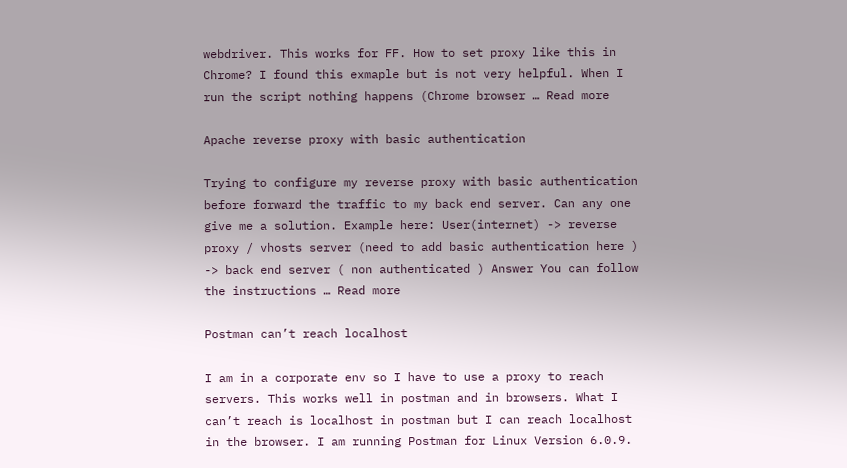webdriver. This works for FF. How to set proxy like this in Chrome? I found this exmaple but is not very helpful. When I run the script nothing happens (Chrome browser … Read more

Apache reverse proxy with basic authentication

Trying to configure my reverse proxy with basic authentication before forward the traffic to my back end server. Can any one give me a solution. Example here: User(internet) -> reverse proxy / vhosts server (need to add basic authentication here ) -> back end server ( non authenticated ) Answer You can follow the instructions … Read more

Postman can’t reach localhost

I am in a corporate env so I have to use a proxy to reach servers. This works well in postman and in browsers. What I can’t reach is localhost in postman but I can reach localhost in the browser. I am running Postman for Linux Version 6.0.9.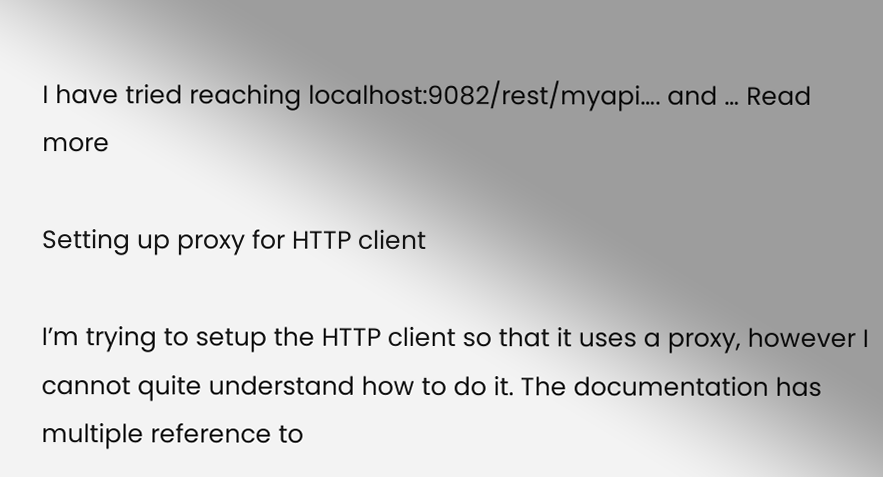I have tried reaching localhost:9082/rest/myapi…. and … Read more

Setting up proxy for HTTP client

I’m trying to setup the HTTP client so that it uses a proxy, however I cannot quite understand how to do it. The documentation has multiple reference to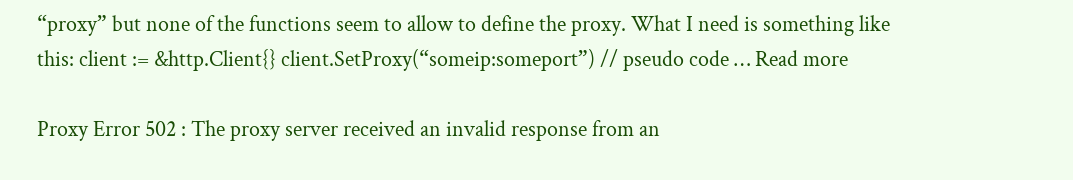“proxy” but none of the functions seem to allow to define the proxy. What I need is something like this: client := &http.Client{} client.SetProxy(“someip:someport”) // pseudo code … Read more

Proxy Error 502 : The proxy server received an invalid response from an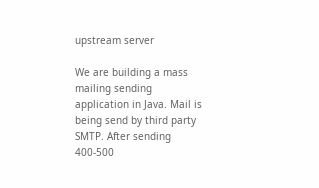upstream server

We are building a mass mailing sending application in Java. Mail is being send by third party SMTP. After sending 400-500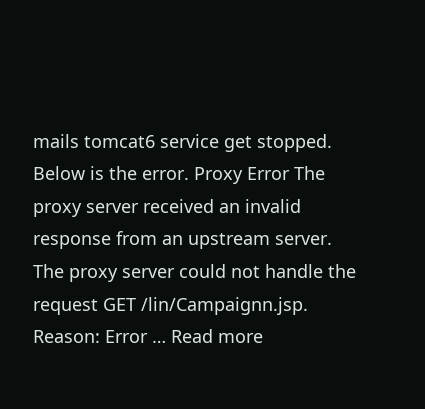mails tomcat6 service get stopped. Below is the error. Proxy Error The proxy server received an invalid response from an upstream server. The proxy server could not handle the request GET /lin/Campaignn.jsp. Reason: Error … Read more